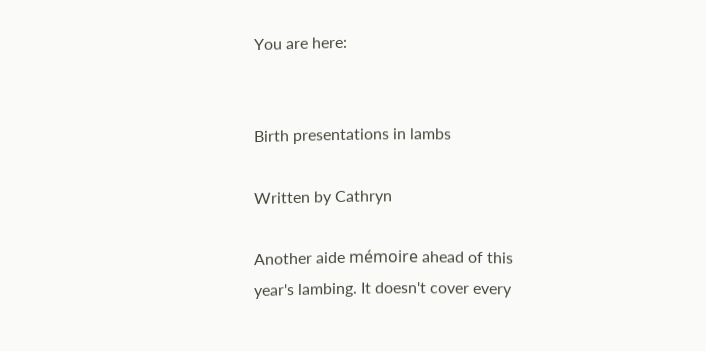You are here:


Birth presentations in lambs

Written by Cathryn

Another aide mémoire ahead of this year's lambing. It doesn't cover every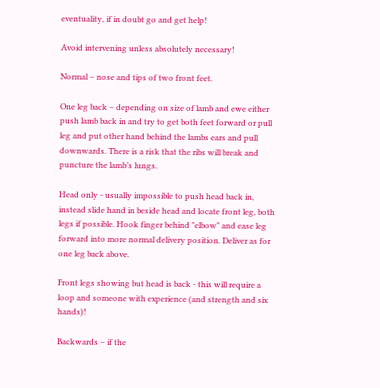eventuality, if in doubt go and get help!

Avoid intervening unless absolutely necessary!

Normal – nose and tips of two front feet.

One leg back – depending on size of lamb and ewe either push lamb back in and try to get both feet forward or pull leg and put other hand behind the lambs ears and pull downwards. There is a risk that the ribs will break and puncture the lamb’s lungs.

Head only - usually impossible to push head back in, instead slide hand in beside head and locate front leg, both legs if possible. Hook finger behind "elbow" and ease leg forward into more normal delivery position. Deliver as for one leg back above.

Front legs showing but head is back - this will require a loop and someone with experience (and strength and six hands)!

Backwards – if the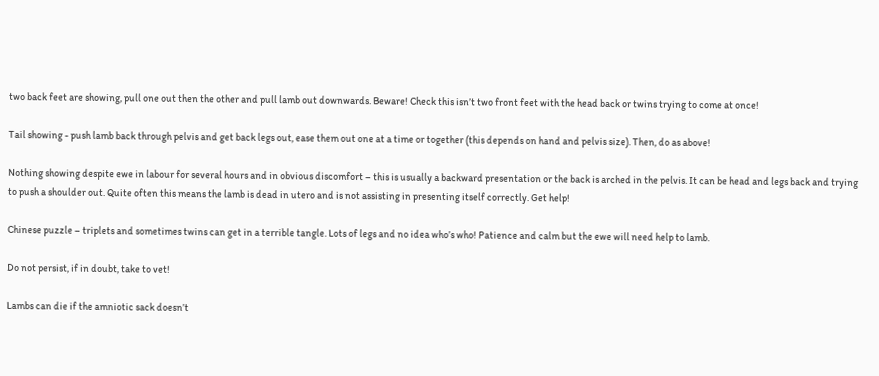two back feet are showing, pull one out then the other and pull lamb out downwards. Beware! Check this isn’t two front feet with the head back or twins trying to come at once!

Tail showing - push lamb back through pelvis and get back legs out, ease them out one at a time or together (this depends on hand and pelvis size). Then, do as above!

Nothing showing despite ewe in labour for several hours and in obvious discomfort – this is usually a backward presentation or the back is arched in the pelvis. It can be head and legs back and trying to push a shoulder out. Quite often this means the lamb is dead in utero and is not assisting in presenting itself correctly. Get help!

Chinese puzzle – triplets and sometimes twins can get in a terrible tangle. Lots of legs and no idea who’s who! Patience and calm but the ewe will need help to lamb.

Do not persist, if in doubt, take to vet!

Lambs can die if the amniotic sack doesn’t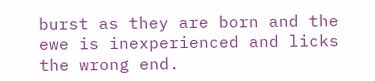burst as they are born and the ewe is inexperienced and licks the wrong end.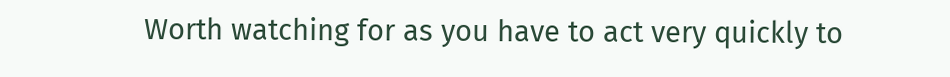Worth watching for as you have to act very quickly to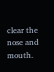clear the nose and mouth.